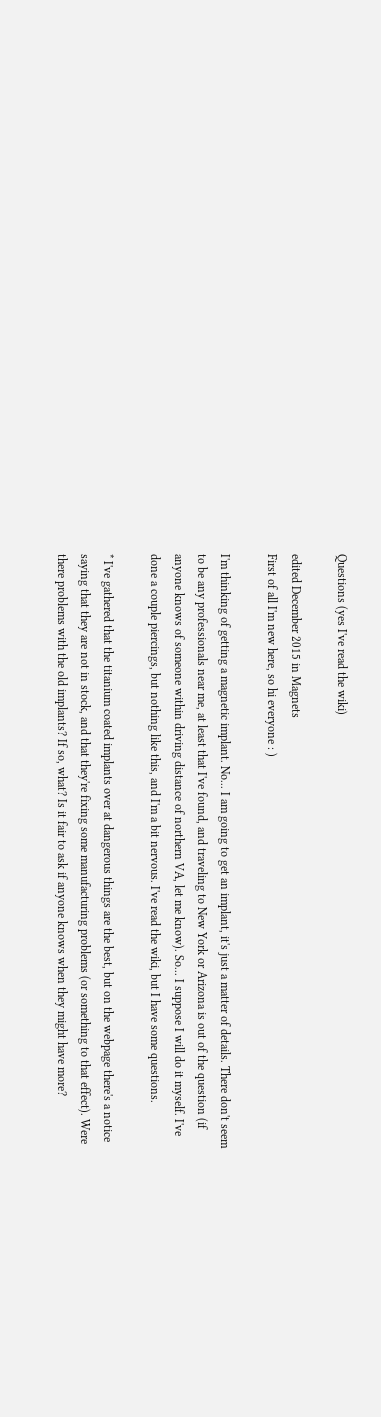Questions (yes I've read the wiki)

edited December 2015 in Magnets
First of all I'm new here, so hi everyone : )

I'm thinking of getting a magnetic implant. No... I am going to get an implant, it's just a matter of details. There don't seem to be any professionals near me, at least that I've found, and traveling to New York or Arizona is out of the question (if anyone knows of someone within driving distance of northern VA, let me know). So... I suppose I will do it myself. I've done a couple piercings, but nothing like this, and I'm a bit nervous. I've read the wiki, but I have some questions.

* I've gathered that the titanium coated implants over at dangerous things are the best, but on the webpage there's a notice saying that they are not in stock, and that they're fixing some manufacturing problems (or something to that effect). Were there problems with the old implants? If so, what? Is it fair to ask if anyone knows when they might have more?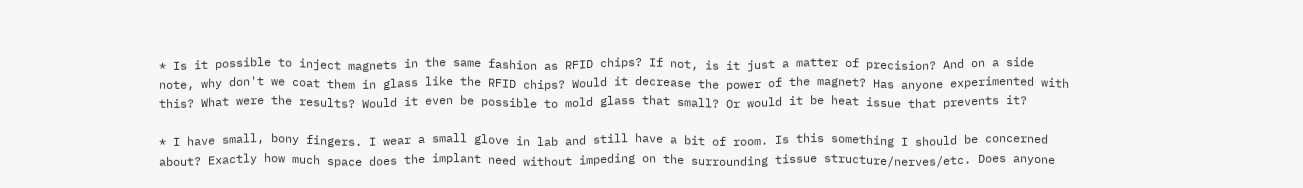* Is it possible to inject magnets in the same fashion as RFID chips? If not, is it just a matter of precision? And on a side note, why don't we coat them in glass like the RFID chips? Would it decrease the power of the magnet? Has anyone experimented with this? What were the results? Would it even be possible to mold glass that small? Or would it be heat issue that prevents it?

* I have small, bony fingers. I wear a small glove in lab and still have a bit of room. Is this something I should be concerned about? Exactly how much space does the implant need without impeding on the surrounding tissue structure/nerves/etc. Does anyone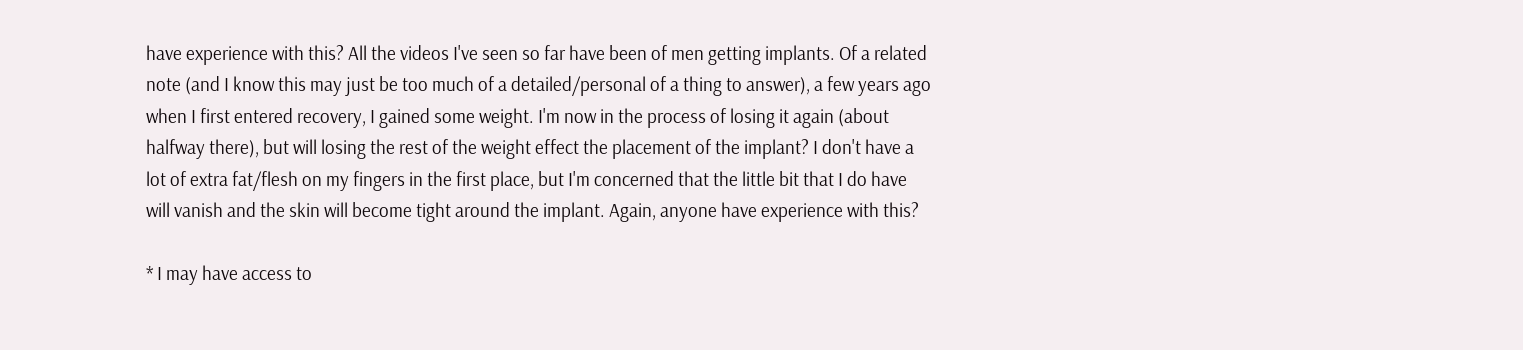have experience with this? All the videos I've seen so far have been of men getting implants. Of a related note (and I know this may just be too much of a detailed/personal of a thing to answer), a few years ago when I first entered recovery, I gained some weight. I'm now in the process of losing it again (about halfway there), but will losing the rest of the weight effect the placement of the implant? I don't have a lot of extra fat/flesh on my fingers in the first place, but I'm concerned that the little bit that I do have will vanish and the skin will become tight around the implant. Again, anyone have experience with this?

* I may have access to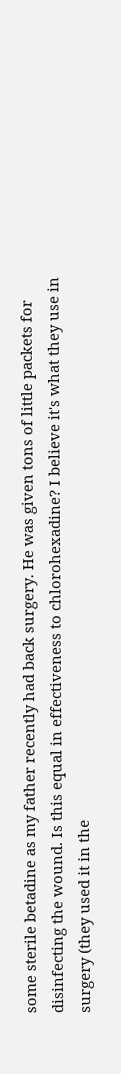some sterile betadine as my father recently had back surgery. He was given tons of little packets for disinfecting the wound. Is this equal in effectiveness to chlorohexadine? I believe it's what they use in surgery (they used it in the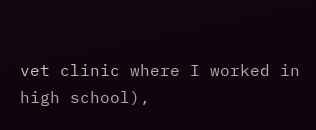vet clinic where I worked in high school),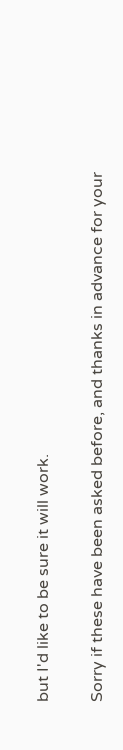but I'd like to be sure it will work.

Sorry if these have been asked before, and thanks in advance for your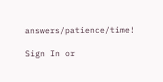answers/patience/time!

Sign In or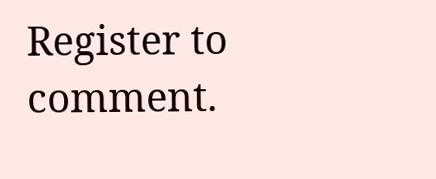Register to comment.